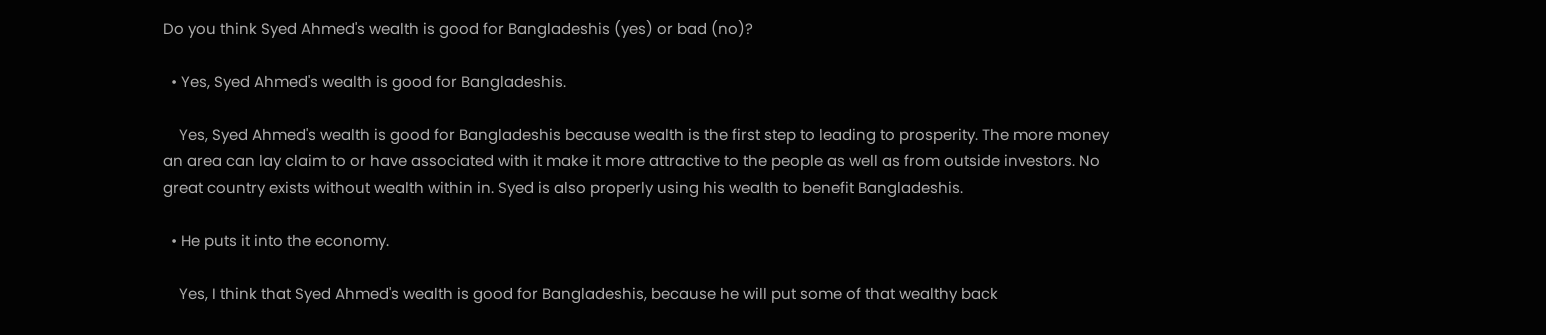Do you think Syed Ahmed's wealth is good for Bangladeshis (yes) or bad (no)?

  • Yes, Syed Ahmed's wealth is good for Bangladeshis.

    Yes, Syed Ahmed's wealth is good for Bangladeshis because wealth is the first step to leading to prosperity. The more money an area can lay claim to or have associated with it make it more attractive to the people as well as from outside investors. No great country exists without wealth within in. Syed is also properly using his wealth to benefit Bangladeshis.

  • He puts it into the economy.

    Yes, I think that Syed Ahmed's wealth is good for Bangladeshis, because he will put some of that wealthy back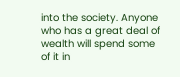into the society. Anyone who has a great deal of wealth will spend some of it in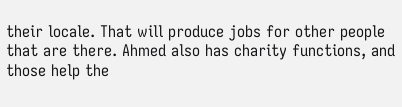their locale. That will produce jobs for other people that are there. Ahmed also has charity functions, and those help the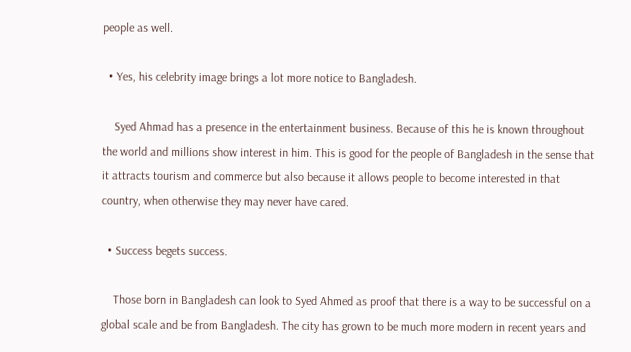people as well.

  • Yes, his celebrity image brings a lot more notice to Bangladesh.

    Syed Ahmad has a presence in the entertainment business. Because of this he is known throughout the world and millions show interest in him. This is good for the people of Bangladesh in the sense that it attracts tourism and commerce but also because it allows people to become interested in that country, when otherwise they may never have cared.

  • Success begets success.

    Those born in Bangladesh can look to Syed Ahmed as proof that there is a way to be successful on a global scale and be from Bangladesh. The city has grown to be much more modern in recent years and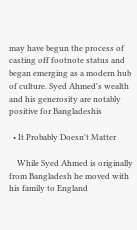may have begun the process of casting off footnote status and began emerging as a modern hub of culture. Syed Ahmed's wealth and his generosity are notably positive for Bangladeshis

  • It Probably Doesn't Matter

    While Syed Ahmed is originally from Bangladesh he moved with his family to England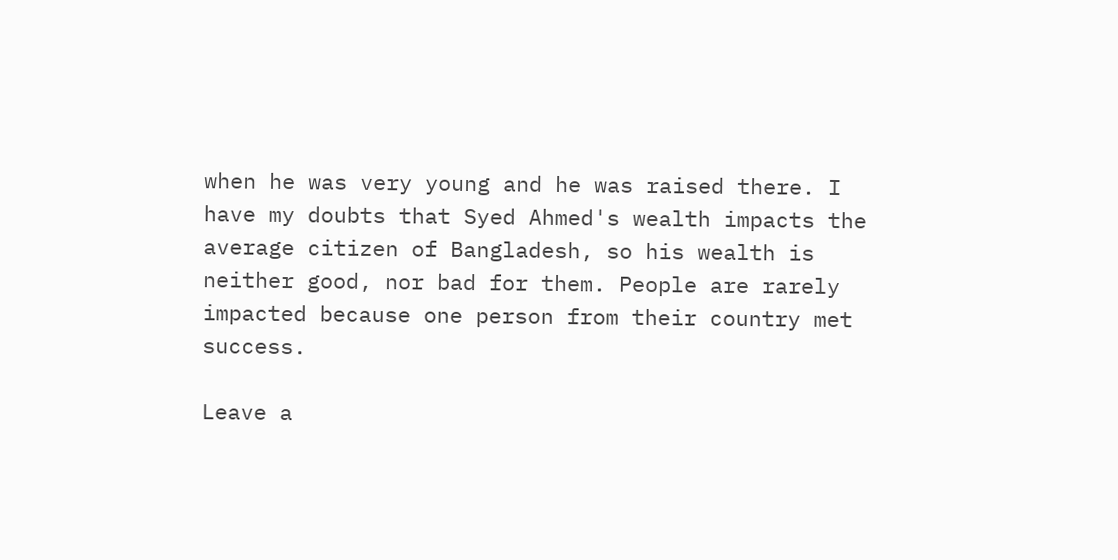when he was very young and he was raised there. I have my doubts that Syed Ahmed's wealth impacts the average citizen of Bangladesh, so his wealth is neither good, nor bad for them. People are rarely impacted because one person from their country met success.

Leave a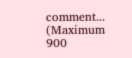comment...
(Maximum 900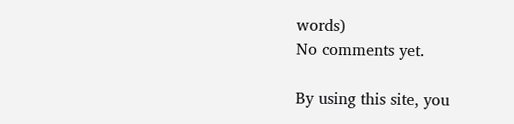words)
No comments yet.

By using this site, you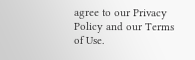agree to our Privacy Policy and our Terms of Use.